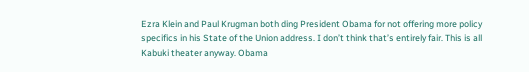Ezra Klein and Paul Krugman both ding President Obama for not offering more policy specifics in his State of the Union address. I don’t think that’s entirely fair. This is all Kabuki theater anyway. Obama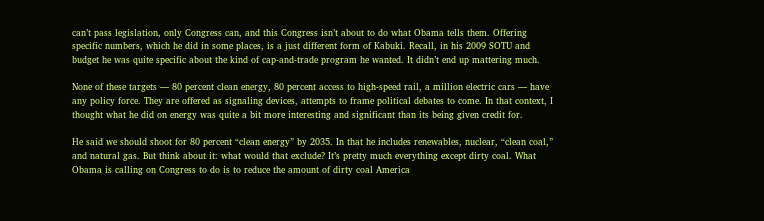can’t pass legislation, only Congress can, and this Congress isn’t about to do what Obama tells them. Offering specific numbers, which he did in some places, is a just different form of Kabuki. Recall, in his 2009 SOTU and budget he was quite specific about the kind of cap-and-trade program he wanted. It didn’t end up mattering much.

None of these targets — 80 percent clean energy, 80 percent access to high-speed rail, a million electric cars — have any policy force. They are offered as signaling devices, attempts to frame political debates to come. In that context, I thought what he did on energy was quite a bit more interesting and significant than its being given credit for.

He said we should shoot for 80 percent “clean energy” by 2035. In that he includes renewables, nuclear, “clean coal,” and natural gas. But think about it: what would that exclude? It’s pretty much everything except dirty coal. What Obama is calling on Congress to do is to reduce the amount of dirty coal America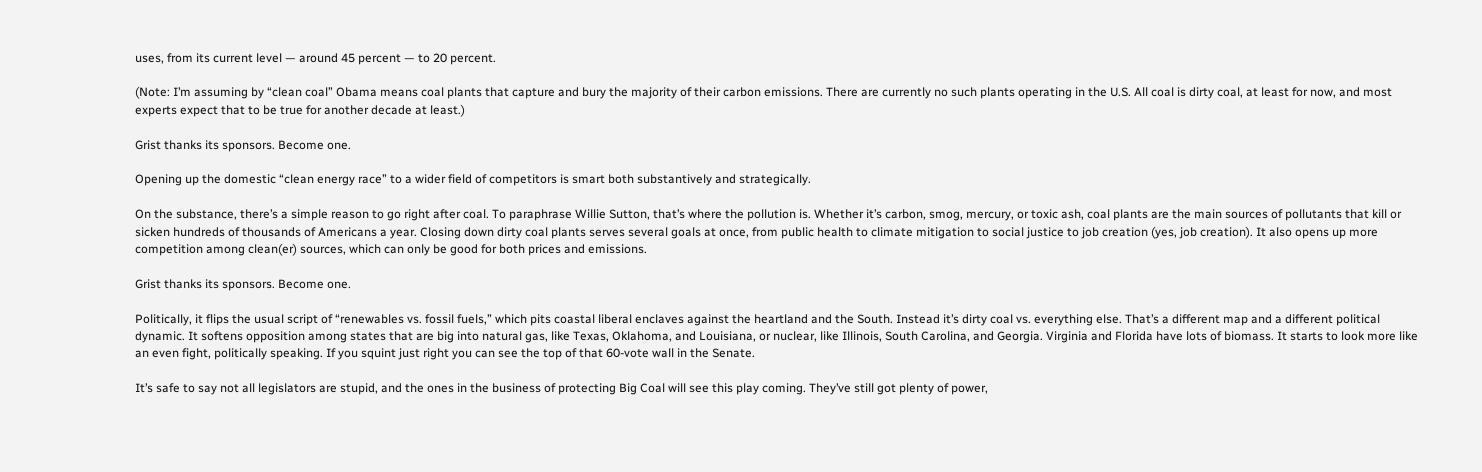uses, from its current level — around 45 percent — to 20 percent.

(Note: I’m assuming by “clean coal” Obama means coal plants that capture and bury the majority of their carbon emissions. There are currently no such plants operating in the U.S. All coal is dirty coal, at least for now, and most experts expect that to be true for another decade at least.)

Grist thanks its sponsors. Become one.

Opening up the domestic “clean energy race” to a wider field of competitors is smart both substantively and strategically.

On the substance, there’s a simple reason to go right after coal. To paraphrase Willie Sutton, that’s where the pollution is. Whether it’s carbon, smog, mercury, or toxic ash, coal plants are the main sources of pollutants that kill or sicken hundreds of thousands of Americans a year. Closing down dirty coal plants serves several goals at once, from public health to climate mitigation to social justice to job creation (yes, job creation). It also opens up more competition among clean(er) sources, which can only be good for both prices and emissions.

Grist thanks its sponsors. Become one.

Politically, it flips the usual script of “renewables vs. fossil fuels,” which pits coastal liberal enclaves against the heartland and the South. Instead it’s dirty coal vs. everything else. That’s a different map and a different political dynamic. It softens opposition among states that are big into natural gas, like Texas, Oklahoma, and Louisiana, or nuclear, like Illinois, South Carolina, and Georgia. Virginia and Florida have lots of biomass. It starts to look more like an even fight, politically speaking. If you squint just right you can see the top of that 60-vote wall in the Senate.

It’s safe to say not all legislators are stupid, and the ones in the business of protecting Big Coal will see this play coming. They’ve still got plenty of power,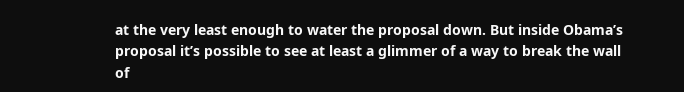at the very least enough to water the proposal down. But inside Obama’s proposal it’s possible to see at least a glimmer of a way to break the wall of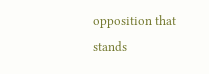opposition that stands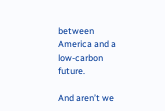between America and a low-carbon future.

And aren’t we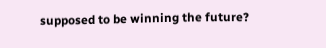supposed to be winning the future?